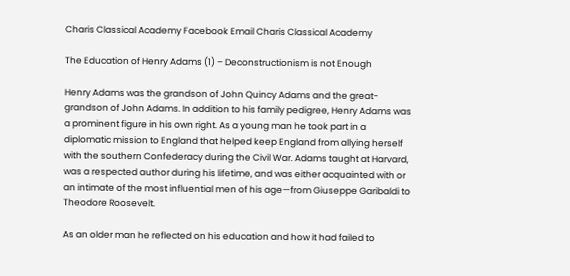Charis Classical Academy Facebook Email Charis Classical Academy

The Education of Henry Adams (1) – Deconstructionism is not Enough

Henry Adams was the grandson of John Quincy Adams and the great-grandson of John Adams. In addition to his family pedigree, Henry Adams was a prominent figure in his own right. As a young man he took part in a diplomatic mission to England that helped keep England from allying herself with the southern Confederacy during the Civil War. Adams taught at Harvard, was a respected author during his lifetime, and was either acquainted with or an intimate of the most influential men of his age—from Giuseppe Garibaldi to Theodore Roosevelt.

As an older man he reflected on his education and how it had failed to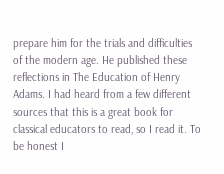prepare him for the trials and difficulties of the modern age. He published these reflections in The Education of Henry Adams. I had heard from a few different sources that this is a great book for classical educators to read, so I read it. To be honest I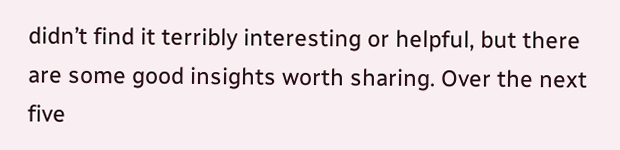didn’t find it terribly interesting or helpful, but there are some good insights worth sharing. Over the next five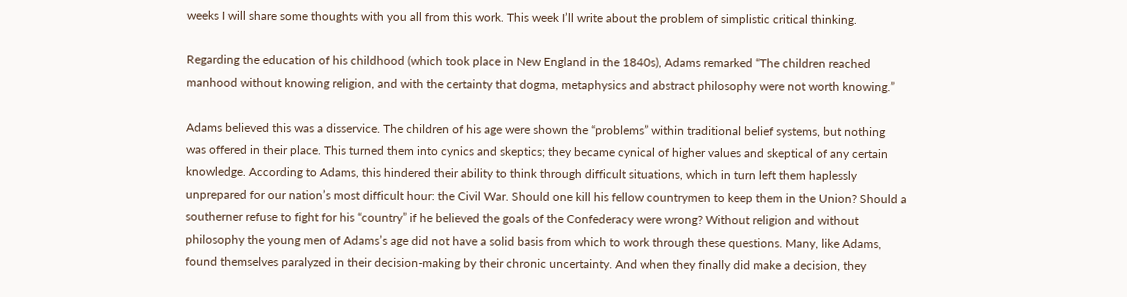weeks I will share some thoughts with you all from this work. This week I’ll write about the problem of simplistic critical thinking.

Regarding the education of his childhood (which took place in New England in the 1840s), Adams remarked “The children reached manhood without knowing religion, and with the certainty that dogma, metaphysics and abstract philosophy were not worth knowing.”

Adams believed this was a disservice. The children of his age were shown the “problems” within traditional belief systems, but nothing was offered in their place. This turned them into cynics and skeptics; they became cynical of higher values and skeptical of any certain knowledge. According to Adams, this hindered their ability to think through difficult situations, which in turn left them haplessly unprepared for our nation’s most difficult hour: the Civil War. Should one kill his fellow countrymen to keep them in the Union? Should a southerner refuse to fight for his “country” if he believed the goals of the Confederacy were wrong? Without religion and without philosophy the young men of Adams’s age did not have a solid basis from which to work through these questions. Many, like Adams, found themselves paralyzed in their decision-making by their chronic uncertainty. And when they finally did make a decision, they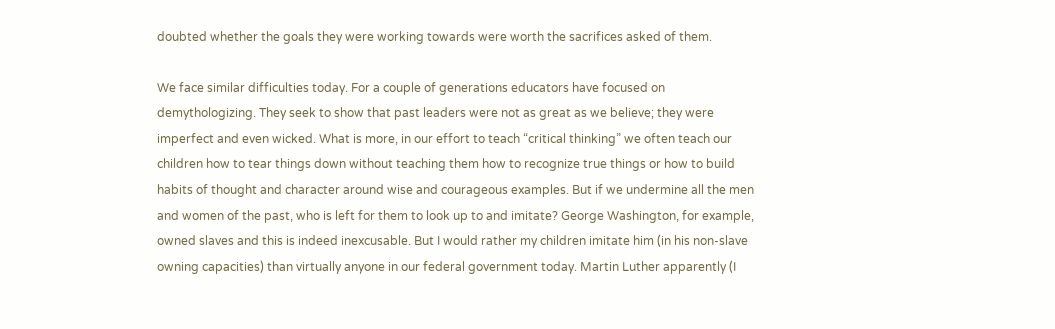doubted whether the goals they were working towards were worth the sacrifices asked of them.

We face similar difficulties today. For a couple of generations educators have focused on demythologizing. They seek to show that past leaders were not as great as we believe; they were imperfect and even wicked. What is more, in our effort to teach “critical thinking” we often teach our children how to tear things down without teaching them how to recognize true things or how to build habits of thought and character around wise and courageous examples. But if we undermine all the men and women of the past, who is left for them to look up to and imitate? George Washington, for example, owned slaves and this is indeed inexcusable. But I would rather my children imitate him (in his non-slave owning capacities) than virtually anyone in our federal government today. Martin Luther apparently (I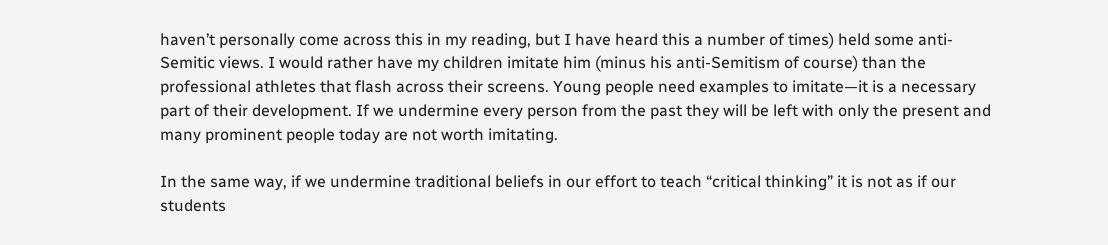haven’t personally come across this in my reading, but I have heard this a number of times) held some anti-Semitic views. I would rather have my children imitate him (minus his anti-Semitism of course) than the professional athletes that flash across their screens. Young people need examples to imitate—it is a necessary part of their development. If we undermine every person from the past they will be left with only the present and many prominent people today are not worth imitating.

In the same way, if we undermine traditional beliefs in our effort to teach “critical thinking” it is not as if our students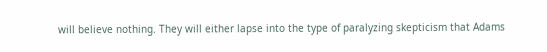will believe nothing. They will either lapse into the type of paralyzing skepticism that Adams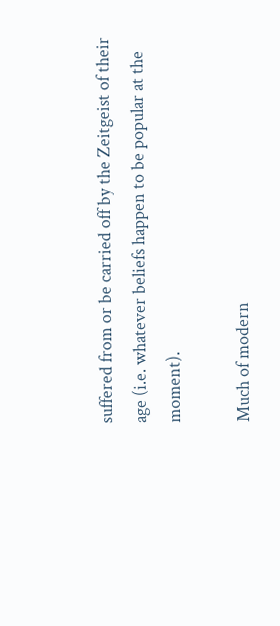suffered from or be carried off by the Zeitgeist of their age (i.e. whatever beliefs happen to be popular at the moment).

Much of modern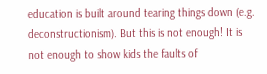education is built around tearing things down (e.g. deconstructionism). But this is not enough! It is not enough to show kids the faults of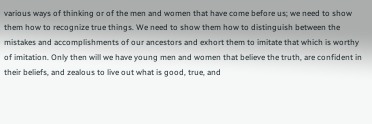various ways of thinking or of the men and women that have come before us; we need to show them how to recognize true things. We need to show them how to distinguish between the mistakes and accomplishments of our ancestors and exhort them to imitate that which is worthy of imitation. Only then will we have young men and women that believe the truth, are confident in their beliefs, and zealous to live out what is good, true, and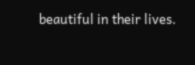beautiful in their lives.